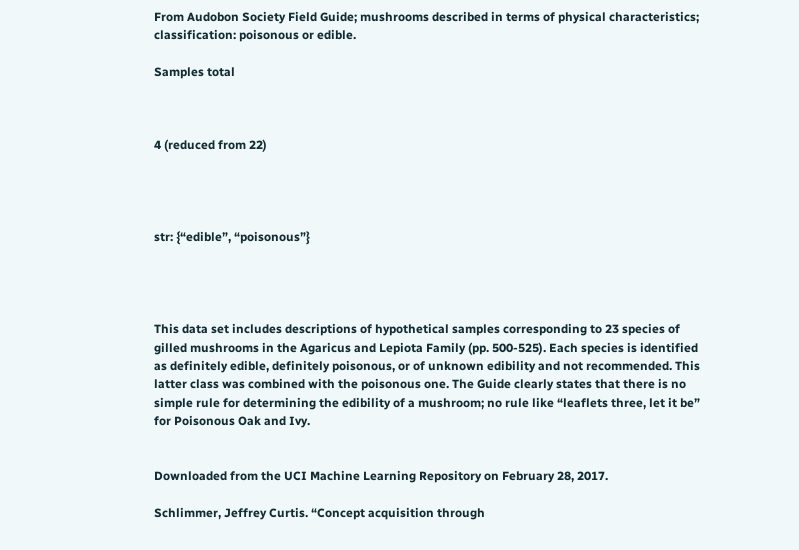From Audobon Society Field Guide; mushrooms described in terms of physical characteristics; classification: poisonous or edible.

Samples total



4 (reduced from 22)




str: {“edible”, “poisonous”}




This data set includes descriptions of hypothetical samples corresponding to 23 species of gilled mushrooms in the Agaricus and Lepiota Family (pp. 500-525). Each species is identified as definitely edible, definitely poisonous, or of unknown edibility and not recommended. This latter class was combined with the poisonous one. The Guide clearly states that there is no simple rule for determining the edibility of a mushroom; no rule like “leaflets three, let it be” for Poisonous Oak and Ivy.


Downloaded from the UCI Machine Learning Repository on February 28, 2017.

Schlimmer, Jeffrey Curtis. “Concept acquisition through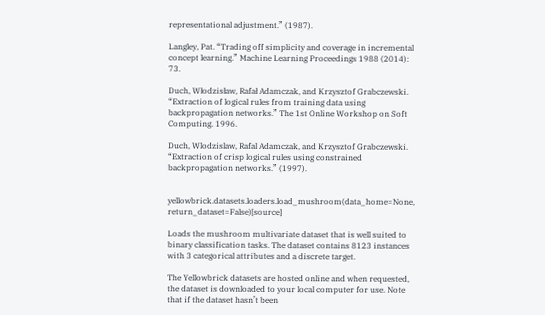representational adjustment.” (1987).

Langley, Pat. “Trading off simplicity and coverage in incremental concept learning.” Machine Learning Proceedings 1988 (2014): 73.

Duch, Włodzisław, Rafał Adamczak, and Krzysztof Grabczewski. “Extraction of logical rules from training data using backpropagation networks.” The 1st Online Workshop on Soft Computing. 1996.

Duch, Wlodzislaw, Rafal Adamczak, and Krzysztof Grabczewski. “Extraction of crisp logical rules using constrained backpropagation networks.” (1997).


yellowbrick.datasets.loaders.load_mushroom(data_home=None, return_dataset=False)[source]

Loads the mushroom multivariate dataset that is well suited to binary classification tasks. The dataset contains 8123 instances with 3 categorical attributes and a discrete target.

The Yellowbrick datasets are hosted online and when requested, the dataset is downloaded to your local computer for use. Note that if the dataset hasn’t been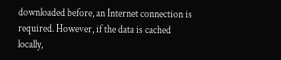downloaded before, an Internet connection is required. However, if the data is cached locally,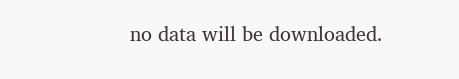no data will be downloaded.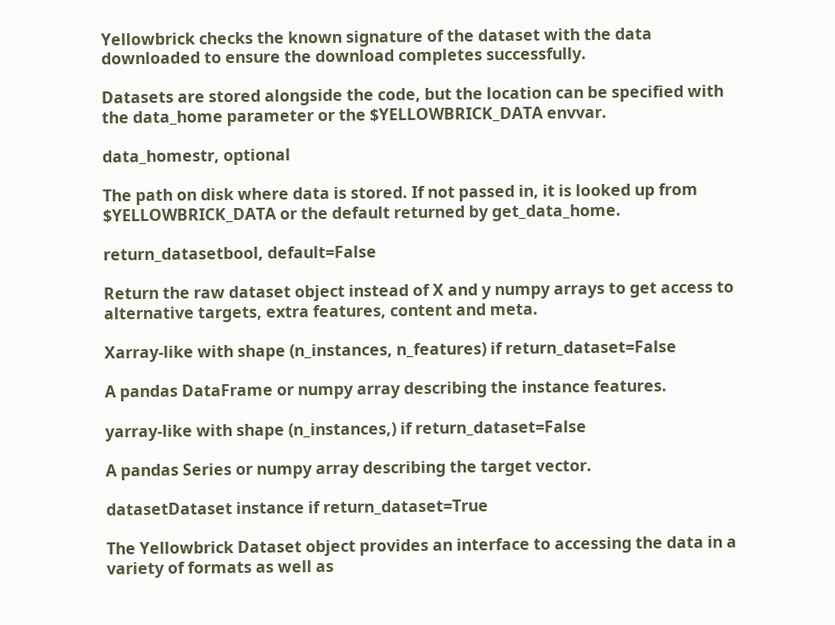Yellowbrick checks the known signature of the dataset with the data downloaded to ensure the download completes successfully.

Datasets are stored alongside the code, but the location can be specified with the data_home parameter or the $YELLOWBRICK_DATA envvar.

data_homestr, optional

The path on disk where data is stored. If not passed in, it is looked up from $YELLOWBRICK_DATA or the default returned by get_data_home.

return_datasetbool, default=False

Return the raw dataset object instead of X and y numpy arrays to get access to alternative targets, extra features, content and meta.

Xarray-like with shape (n_instances, n_features) if return_dataset=False

A pandas DataFrame or numpy array describing the instance features.

yarray-like with shape (n_instances,) if return_dataset=False

A pandas Series or numpy array describing the target vector.

datasetDataset instance if return_dataset=True

The Yellowbrick Dataset object provides an interface to accessing the data in a variety of formats as well as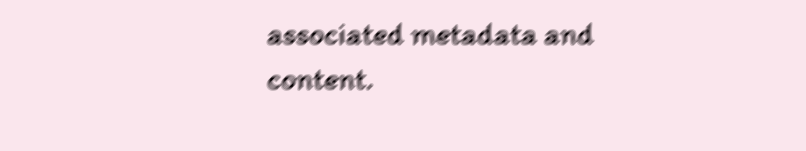associated metadata and content.